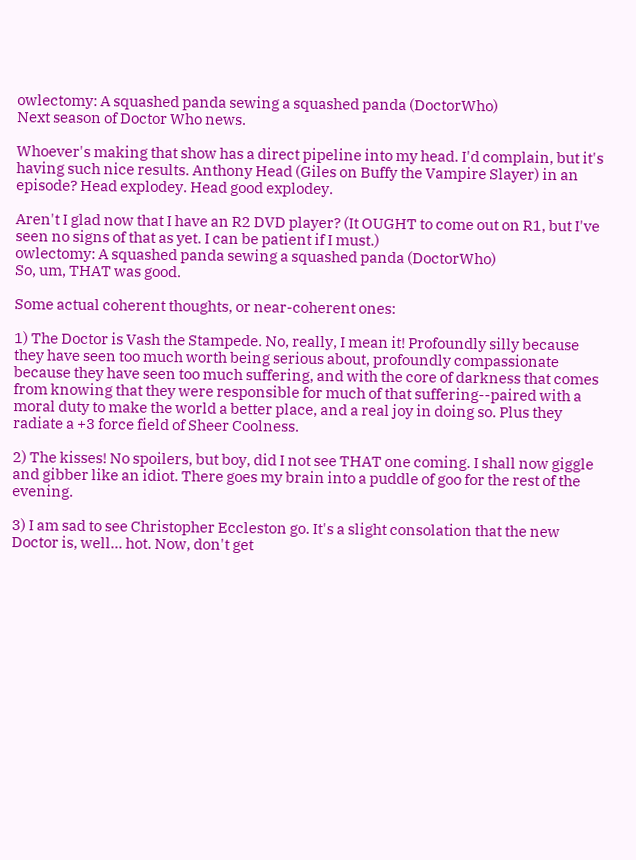owlectomy: A squashed panda sewing a squashed panda (DoctorWho)
Next season of Doctor Who news.

Whoever's making that show has a direct pipeline into my head. I'd complain, but it's having such nice results. Anthony Head (Giles on Buffy the Vampire Slayer) in an episode? Head explodey. Head good explodey.

Aren't I glad now that I have an R2 DVD player? (It OUGHT to come out on R1, but I've seen no signs of that as yet. I can be patient if I must.)
owlectomy: A squashed panda sewing a squashed panda (DoctorWho)
So, um, THAT was good.

Some actual coherent thoughts, or near-coherent ones:

1) The Doctor is Vash the Stampede. No, really, I mean it! Profoundly silly because they have seen too much worth being serious about, profoundly compassionate because they have seen too much suffering, and with the core of darkness that comes from knowing that they were responsible for much of that suffering--paired with a moral duty to make the world a better place, and a real joy in doing so. Plus they radiate a +3 force field of Sheer Coolness.

2) The kisses! No spoilers, but boy, did I not see THAT one coming. I shall now giggle and gibber like an idiot. There goes my brain into a puddle of goo for the rest of the evening.

3) I am sad to see Christopher Eccleston go. It's a slight consolation that the new Doctor is, well... hot. Now, don't get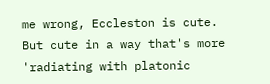me wrong, Eccleston is cute. But cute in a way that's more 'radiating with platonic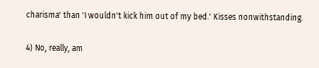charisma' than 'I wouldn't kick him out of my bed.' Kisses nonwithstanding.

4) No, really, am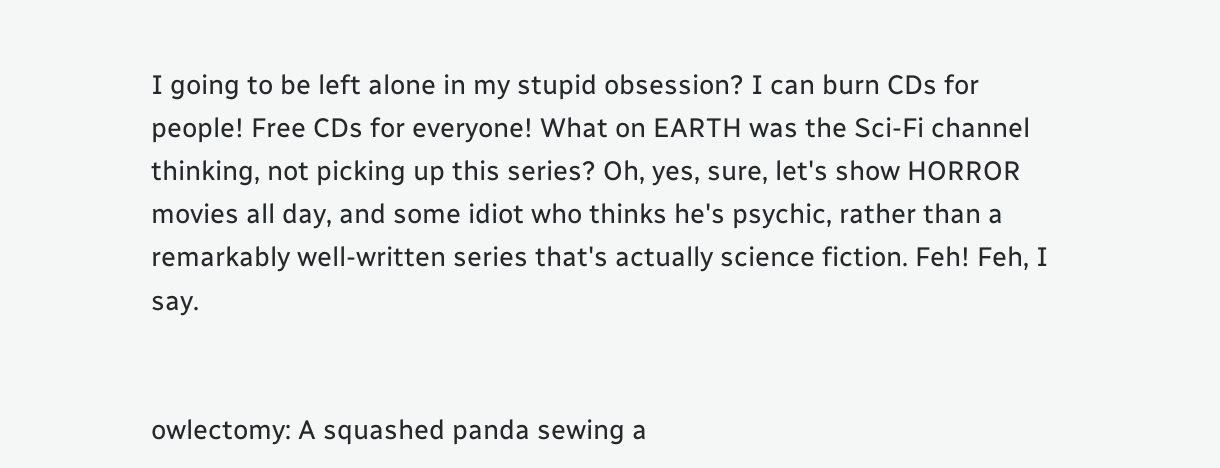I going to be left alone in my stupid obsession? I can burn CDs for people! Free CDs for everyone! What on EARTH was the Sci-Fi channel thinking, not picking up this series? Oh, yes, sure, let's show HORROR movies all day, and some idiot who thinks he's psychic, rather than a remarkably well-written series that's actually science fiction. Feh! Feh, I say.


owlectomy: A squashed panda sewing a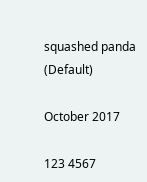squashed panda (Default)

October 2017

123 4567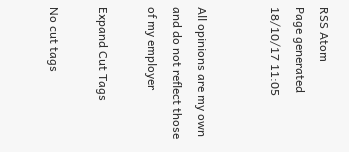RSS Atom
Page generated 18/10/17 11:05


All opinions are my own and do not reflect those of my employer

Expand Cut Tags

No cut tags